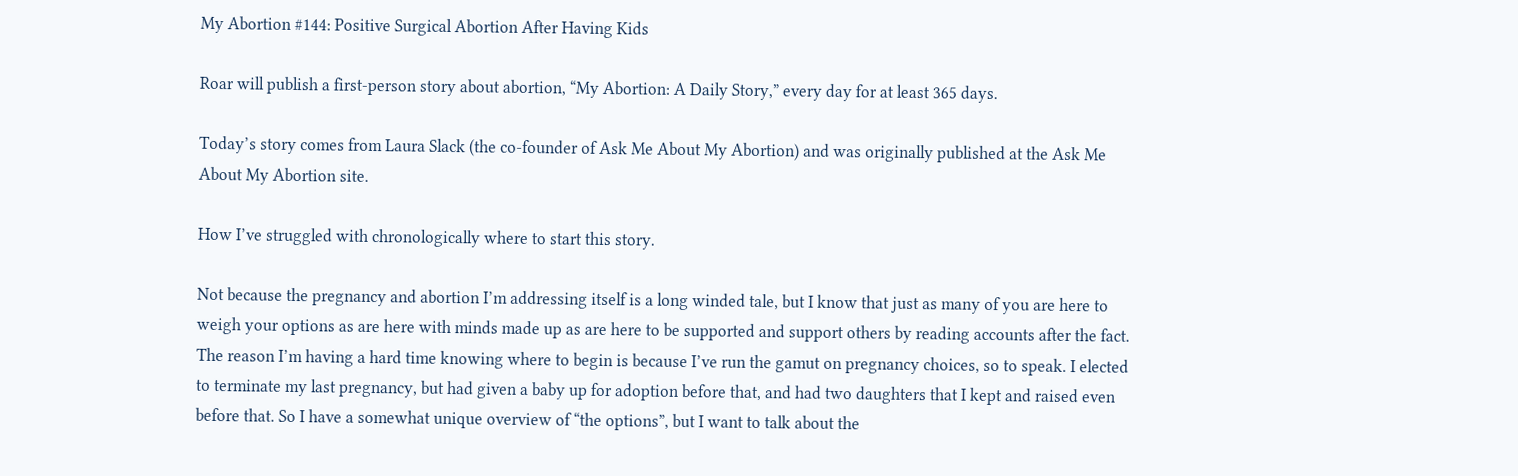My Abortion #144: Positive Surgical Abortion After Having Kids

Roar will publish a first-person story about abortion, “My Abortion: A Daily Story,” every day for at least 365 days.

Today’s story comes from Laura Slack (the co-founder of Ask Me About My Abortion) and was originally published at the Ask Me About My Abortion site.

How I’ve struggled with chronologically where to start this story.

Not because the pregnancy and abortion I’m addressing itself is a long winded tale, but I know that just as many of you are here to weigh your options as are here with minds made up as are here to be supported and support others by reading accounts after the fact. The reason I’m having a hard time knowing where to begin is because I’ve run the gamut on pregnancy choices, so to speak. I elected to terminate my last pregnancy, but had given a baby up for adoption before that, and had two daughters that I kept and raised even before that. So I have a somewhat unique overview of “the options”, but I want to talk about the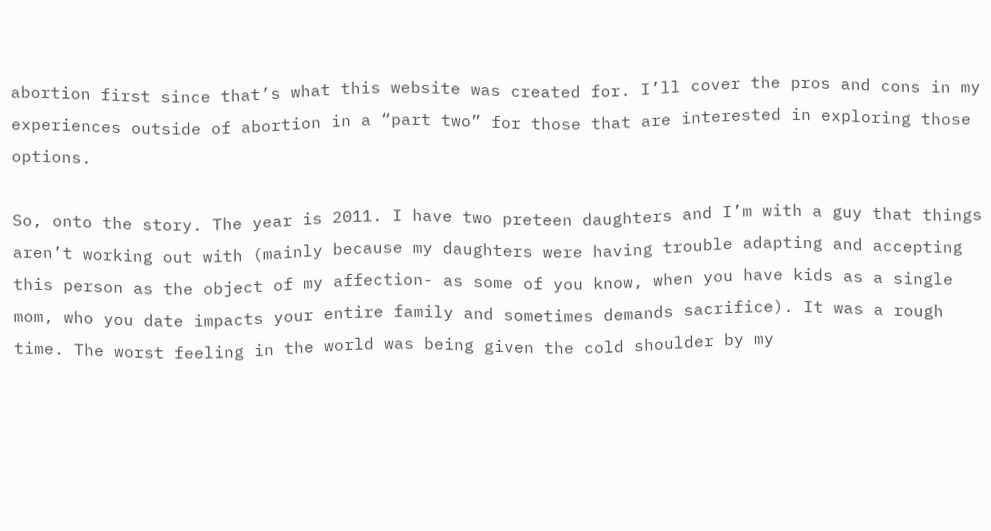abortion first since that’s what this website was created for. I’ll cover the pros and cons in my experiences outside of abortion in a “part two” for those that are interested in exploring those options.

So, onto the story. The year is 2011. I have two preteen daughters and I’m with a guy that things aren’t working out with (mainly because my daughters were having trouble adapting and accepting this person as the object of my affection- as some of you know, when you have kids as a single mom, who you date impacts your entire family and sometimes demands sacrifice). It was a rough time. The worst feeling in the world was being given the cold shoulder by my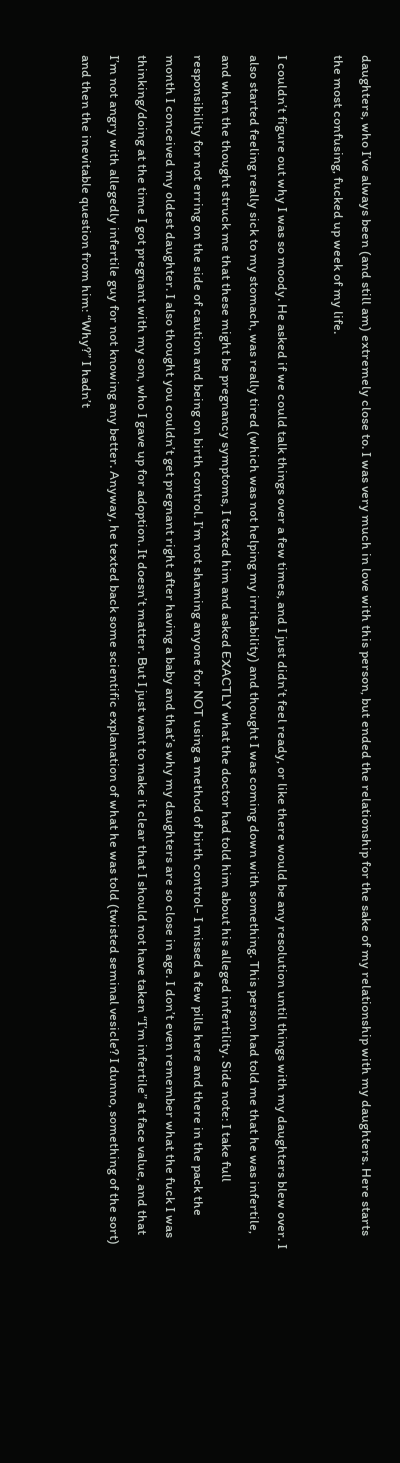daughters, who I’ve always been (and still am) extremely close to. I was very much in love with this person, but ended the relationship for the sake of my relationship with my daughters. Here starts the most confusing, fucked up week of my life.

I couldn’t figure out why I was so moody. He asked if we could talk things over a few times, and I just didn’t feel ready, or like there would be any resolution until things with my daughters blew over. I also started feeling really sick to my stomach, was really tired (which was not helping my irritability) and thought I was coming down with something. This person had told me that he was infertile, and when the thought struck me that these might be pregnancy symptoms, I texted him and asked EXACTLY what the doctor had told him about his alleged infertility. Side note: I take full responsibility for not erring on the side of caution and being on birth control. I’m not shaming anyone for NOT using a method of birth control- I missed a few pills here and there in the pack the month I conceived my oldest daughter. I also thought you couldn’t get pregnant right after having a baby and that’s why my daughters are so close in age. I don’t even remember what the fuck I was thinking/doing at the time I got pregnant with my son, who I gave up for adoption. It doesn’t matter. But I just want to make it clear that I should not have taken “I’m infertile” at face value, and that I’m not angry with allegedly infertile guy for not knowing any better. Anyway, he texted back some scientific explanation of what he was told (twisted seminal vesicle? I dunno, something of the sort) and then the inevitable question from him: “Why?” I hadn’t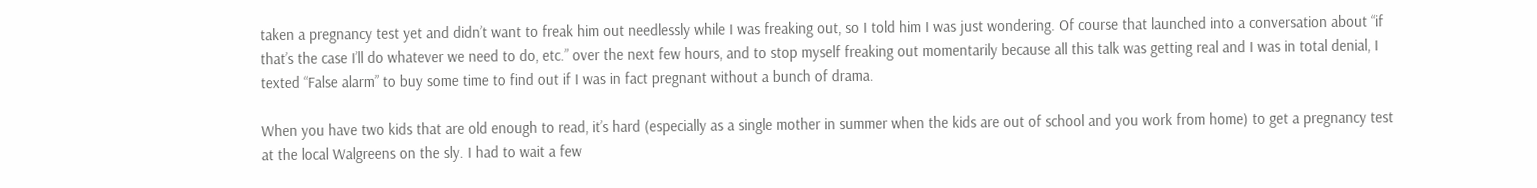taken a pregnancy test yet and didn’t want to freak him out needlessly while I was freaking out, so I told him I was just wondering. Of course that launched into a conversation about “if that’s the case I’ll do whatever we need to do, etc.” over the next few hours, and to stop myself freaking out momentarily because all this talk was getting real and I was in total denial, I texted “False alarm” to buy some time to find out if I was in fact pregnant without a bunch of drama.

When you have two kids that are old enough to read, it’s hard (especially as a single mother in summer when the kids are out of school and you work from home) to get a pregnancy test at the local Walgreens on the sly. I had to wait a few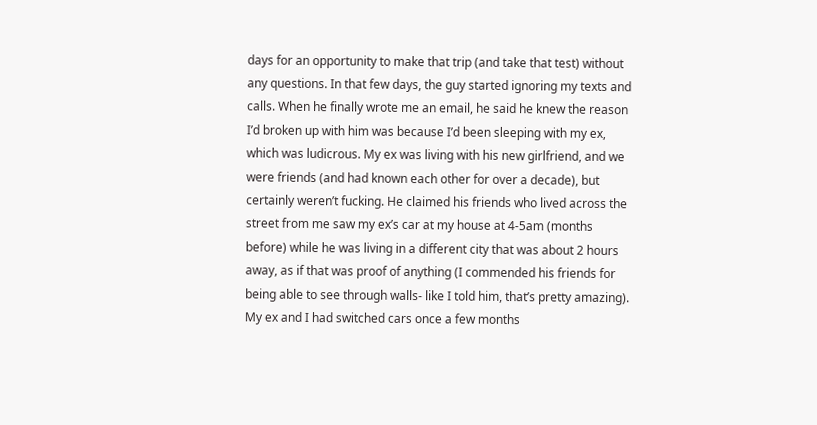days for an opportunity to make that trip (and take that test) without any questions. In that few days, the guy started ignoring my texts and calls. When he finally wrote me an email, he said he knew the reason I’d broken up with him was because I’d been sleeping with my ex, which was ludicrous. My ex was living with his new girlfriend, and we were friends (and had known each other for over a decade), but certainly weren’t fucking. He claimed his friends who lived across the street from me saw my ex’s car at my house at 4-5am (months before) while he was living in a different city that was about 2 hours away, as if that was proof of anything (I commended his friends for being able to see through walls- like I told him, that’s pretty amazing). My ex and I had switched cars once a few months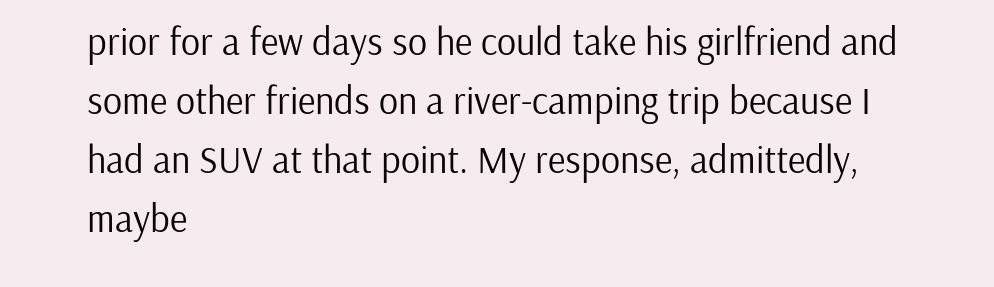prior for a few days so he could take his girlfriend and some other friends on a river-camping trip because I had an SUV at that point. My response, admittedly, maybe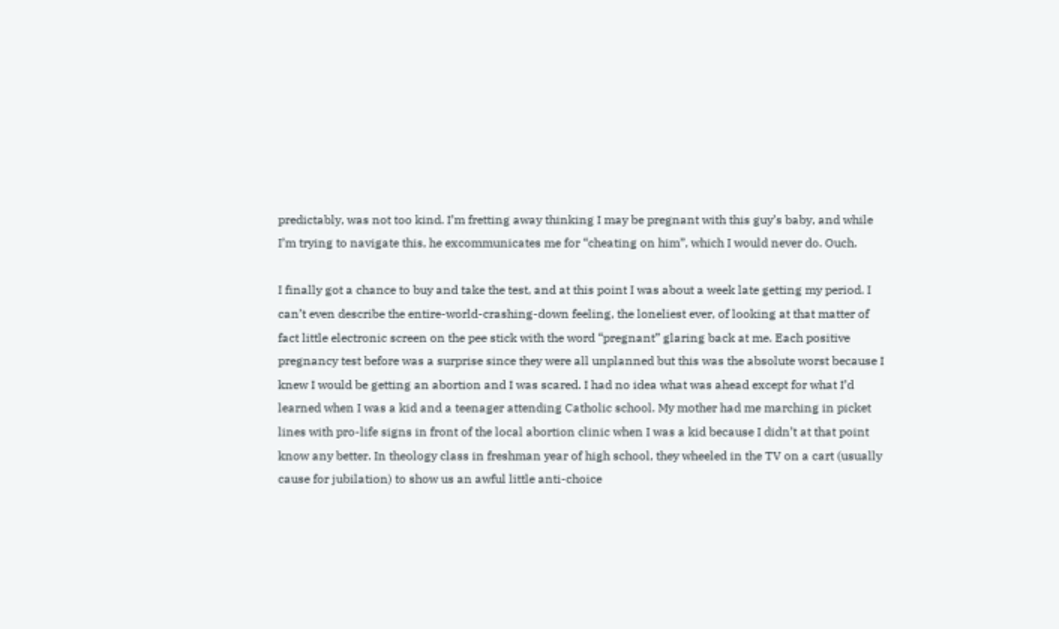predictably, was not too kind. I’m fretting away thinking I may be pregnant with this guy’s baby, and while I’m trying to navigate this, he excommunicates me for “cheating on him”, which I would never do. Ouch.

I finally got a chance to buy and take the test, and at this point I was about a week late getting my period. I can’t even describe the entire-world-crashing-down feeling, the loneliest ever, of looking at that matter of fact little electronic screen on the pee stick with the word “pregnant” glaring back at me. Each positive pregnancy test before was a surprise since they were all unplanned but this was the absolute worst because I knew I would be getting an abortion and I was scared. I had no idea what was ahead except for what I’d learned when I was a kid and a teenager attending Catholic school. My mother had me marching in picket lines with pro-life signs in front of the local abortion clinic when I was a kid because I didn’t at that point know any better. In theology class in freshman year of high school, they wheeled in the TV on a cart (usually cause for jubilation) to show us an awful little anti-choice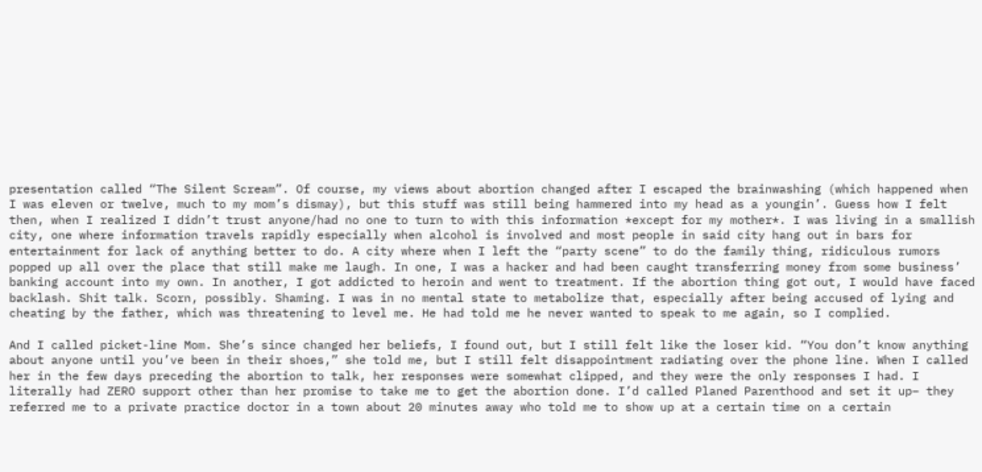presentation called “The Silent Scream”. Of course, my views about abortion changed after I escaped the brainwashing (which happened when I was eleven or twelve, much to my mom’s dismay), but this stuff was still being hammered into my head as a youngin’. Guess how I felt then, when I realized I didn’t trust anyone/had no one to turn to with this information *except for my mother*. I was living in a smallish city, one where information travels rapidly especially when alcohol is involved and most people in said city hang out in bars for entertainment for lack of anything better to do. A city where when I left the “party scene” to do the family thing, ridiculous rumors popped up all over the place that still make me laugh. In one, I was a hacker and had been caught transferring money from some business’ banking account into my own. In another, I got addicted to heroin and went to treatment. If the abortion thing got out, I would have faced backlash. Shit talk. Scorn, possibly. Shaming. I was in no mental state to metabolize that, especially after being accused of lying and cheating by the father, which was threatening to level me. He had told me he never wanted to speak to me again, so I complied.

And I called picket-line Mom. She’s since changed her beliefs, I found out, but I still felt like the loser kid. “You don’t know anything about anyone until you’ve been in their shoes,” she told me, but I still felt disappointment radiating over the phone line. When I called her in the few days preceding the abortion to talk, her responses were somewhat clipped, and they were the only responses I had. I literally had ZERO support other than her promise to take me to get the abortion done. I’d called Planed Parenthood and set it up– they referred me to a private practice doctor in a town about 20 minutes away who told me to show up at a certain time on a certain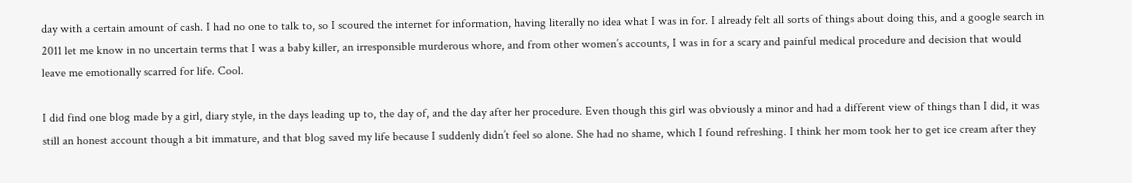day with a certain amount of cash. I had no one to talk to, so I scoured the internet for information, having literally no idea what I was in for. I already felt all sorts of things about doing this, and a google search in 2011 let me know in no uncertain terms that I was a baby killer, an irresponsible murderous whore, and from other women’s accounts, I was in for a scary and painful medical procedure and decision that would leave me emotionally scarred for life. Cool.

I did find one blog made by a girl, diary style, in the days leading up to, the day of, and the day after her procedure. Even though this girl was obviously a minor and had a different view of things than I did, it was still an honest account though a bit immature, and that blog saved my life because I suddenly didn’t feel so alone. She had no shame, which I found refreshing. I think her mom took her to get ice cream after they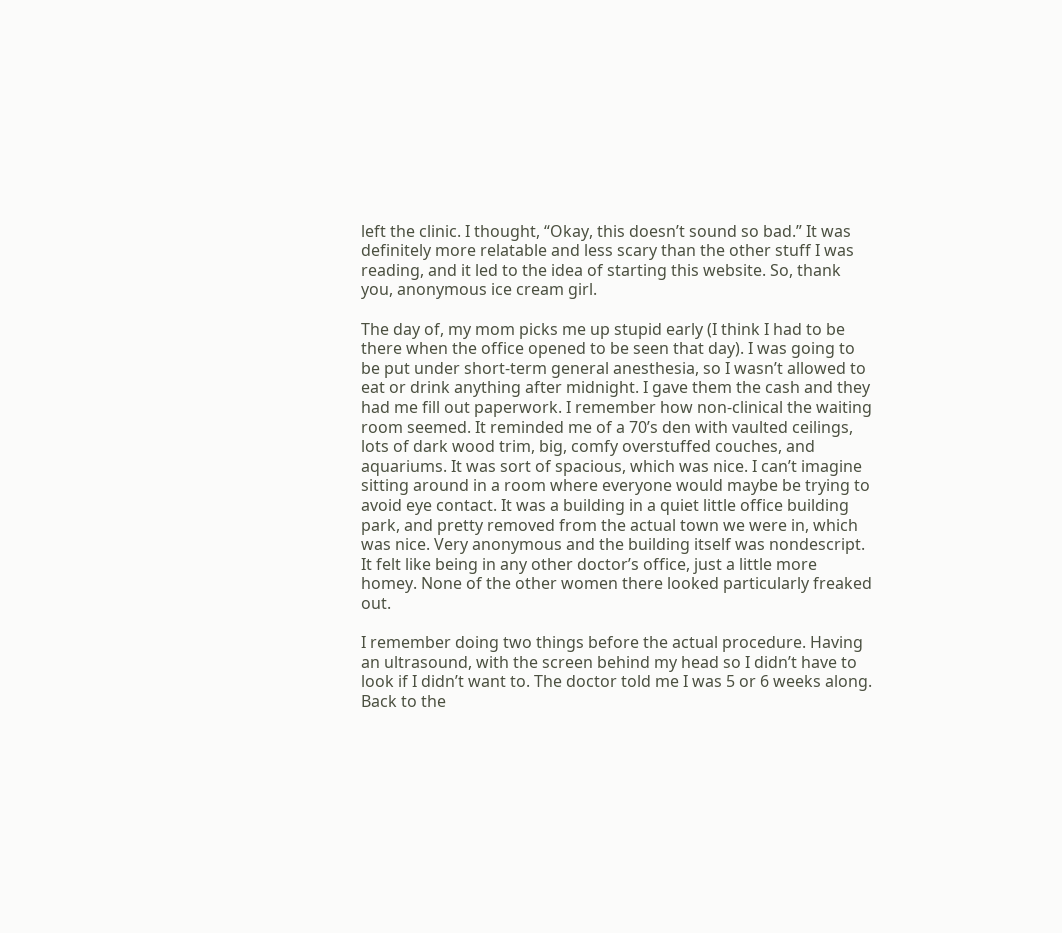left the clinic. I thought, “Okay, this doesn’t sound so bad.” It was definitely more relatable and less scary than the other stuff I was reading, and it led to the idea of starting this website. So, thank you, anonymous ice cream girl.

The day of, my mom picks me up stupid early (I think I had to be there when the office opened to be seen that day). I was going to be put under short-term general anesthesia, so I wasn’t allowed to eat or drink anything after midnight. I gave them the cash and they had me fill out paperwork. I remember how non-clinical the waiting room seemed. It reminded me of a 70’s den with vaulted ceilings, lots of dark wood trim, big, comfy overstuffed couches, and aquariums. It was sort of spacious, which was nice. I can’t imagine sitting around in a room where everyone would maybe be trying to avoid eye contact. It was a building in a quiet little office building park, and pretty removed from the actual town we were in, which was nice. Very anonymous and the building itself was nondescript. It felt like being in any other doctor’s office, just a little more homey. None of the other women there looked particularly freaked out.

I remember doing two things before the actual procedure. Having an ultrasound, with the screen behind my head so I didn’t have to look if I didn’t want to. The doctor told me I was 5 or 6 weeks along. Back to the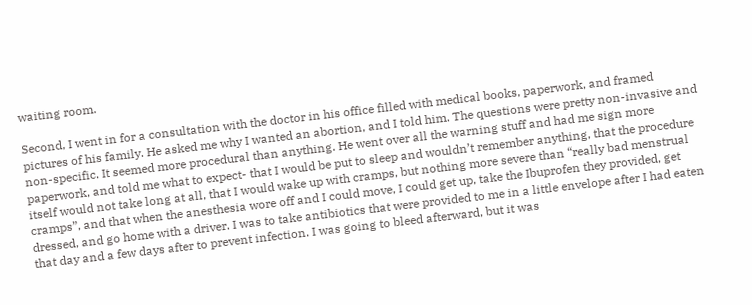waiting room.

Second, I went in for a consultation with the doctor in his office filled with medical books, paperwork, and framed pictures of his family. He asked me why I wanted an abortion, and I told him. The questions were pretty non-invasive and non-specific. It seemed more procedural than anything. He went over all the warning stuff and had me sign more paperwork, and told me what to expect- that I would be put to sleep and wouldn’t remember anything, that the procedure itself would not take long at all, that I would wake up with cramps, but nothing more severe than “really bad menstrual cramps”, and that when the anesthesia wore off and I could move, I could get up, take the Ibuprofen they provided, get dressed, and go home with a driver. I was to take antibiotics that were provided to me in a little envelope after I had eaten that day and a few days after to prevent infection. I was going to bleed afterward, but it was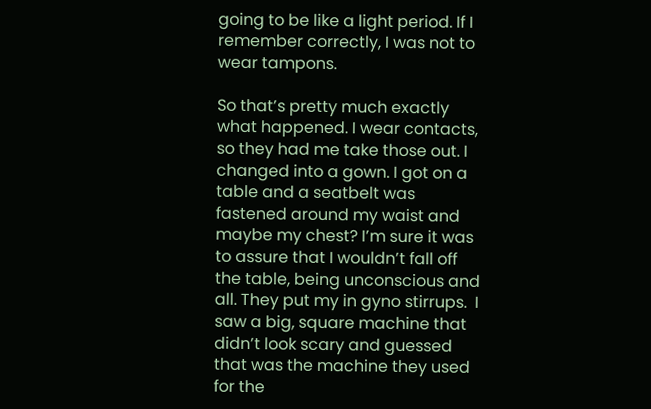going to be like a light period. If I remember correctly, I was not to wear tampons.

So that’s pretty much exactly what happened. I wear contacts, so they had me take those out. I changed into a gown. I got on a table and a seatbelt was fastened around my waist and maybe my chest? I’m sure it was to assure that I wouldn’t fall off the table, being unconscious and all. They put my in gyno stirrups.  I saw a big, square machine that didn’t look scary and guessed that was the machine they used for the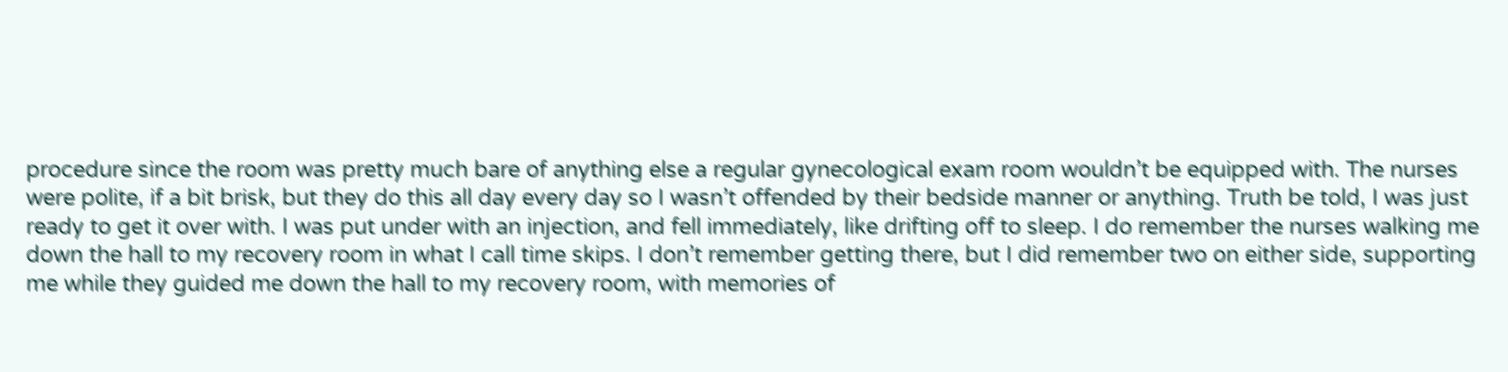procedure since the room was pretty much bare of anything else a regular gynecological exam room wouldn’t be equipped with. The nurses were polite, if a bit brisk, but they do this all day every day so I wasn’t offended by their bedside manner or anything. Truth be told, I was just ready to get it over with. I was put under with an injection, and fell immediately, like drifting off to sleep. I do remember the nurses walking me down the hall to my recovery room in what I call time skips. I don’t remember getting there, but I did remember two on either side, supporting me while they guided me down the hall to my recovery room, with memories of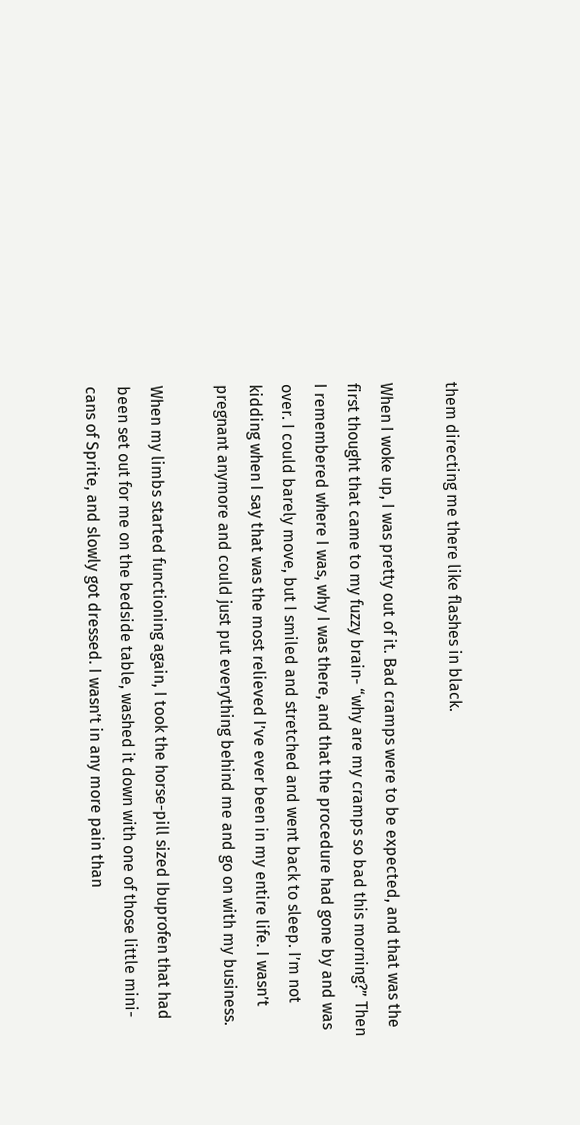them directing me there like flashes in black.

When I woke up, I was pretty out of it. Bad cramps were to be expected, and that was the first thought that came to my fuzzy brain- “why are my cramps so bad this morning?” Then I remembered where I was, why I was there, and that the procedure had gone by and was over. I could barely move, but I smiled and stretched and went back to sleep. I’m not kidding when I say that was the most relieved I’ve ever been in my entire life. I wasn’t pregnant anymore and could just put everything behind me and go on with my business.

When my limbs started functioning again, I took the horse-pill sized Ibuprofen that had been set out for me on the bedside table, washed it down with one of those little mini-cans of Sprite, and slowly got dressed. I wasn’t in any more pain than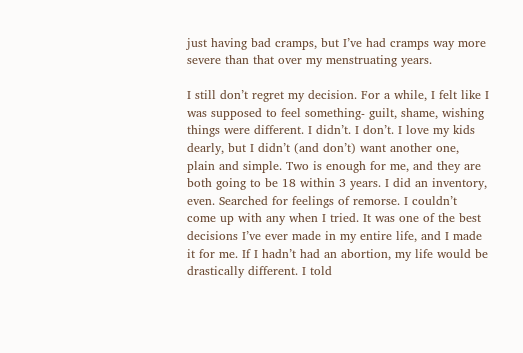just having bad cramps, but I’ve had cramps way more severe than that over my menstruating years.

I still don’t regret my decision. For a while, I felt like I was supposed to feel something- guilt, shame, wishing things were different. I didn’t. I don’t. I love my kids dearly, but I didn’t (and don’t) want another one, plain and simple. Two is enough for me, and they are both going to be 18 within 3 years. I did an inventory, even. Searched for feelings of remorse. I couldn’t come up with any when I tried. It was one of the best decisions I’ve ever made in my entire life, and I made it for me. If I hadn’t had an abortion, my life would be drastically different. I told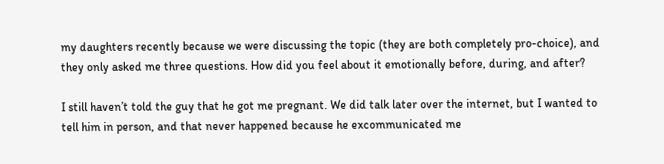my daughters recently because we were discussing the topic (they are both completely pro-choice), and they only asked me three questions. How did you feel about it emotionally before, during, and after?

I still haven’t told the guy that he got me pregnant. We did talk later over the internet, but I wanted to tell him in person, and that never happened because he excommunicated me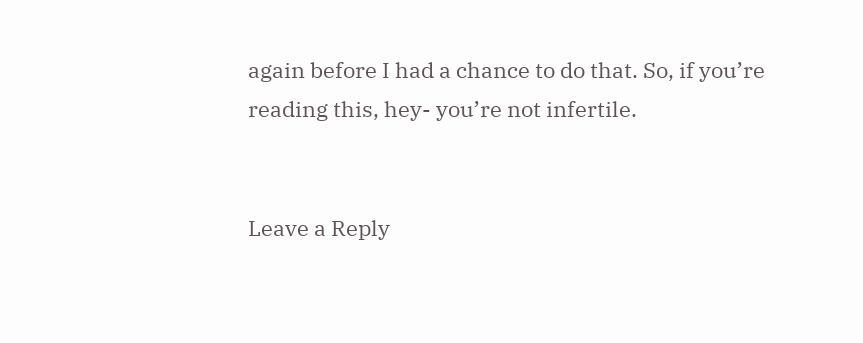again before I had a chance to do that. So, if you’re reading this, hey- you’re not infertile.


Leave a Reply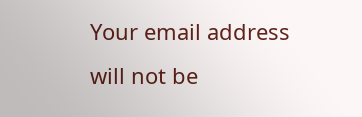Your email address will not be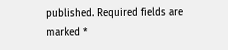published. Required fields are marked *